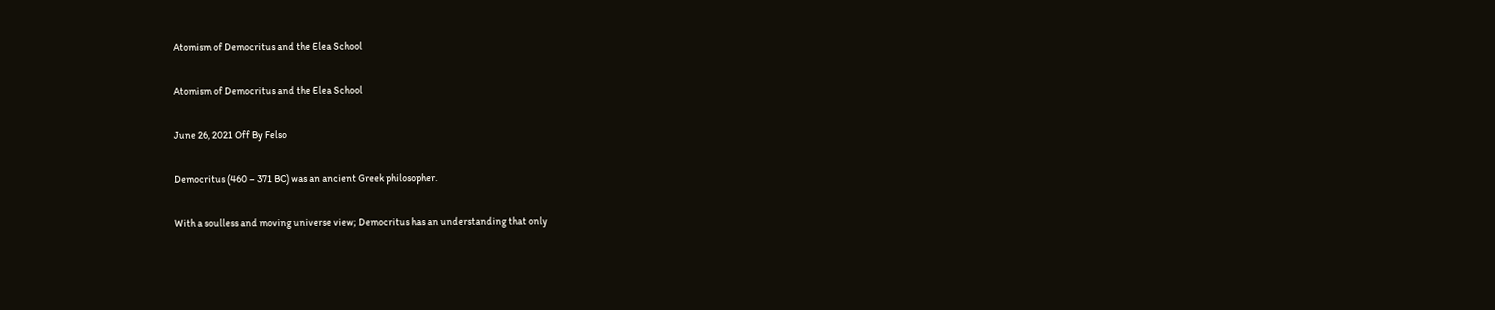Atomism of Democritus and the Elea School

Atomism of Democritus and the Elea School

June 26, 2021 Off By Felso

Democritus (460 – 371 BC) was an ancient Greek philosopher.

With a soulless and moving universe view; Democritus has an understanding that only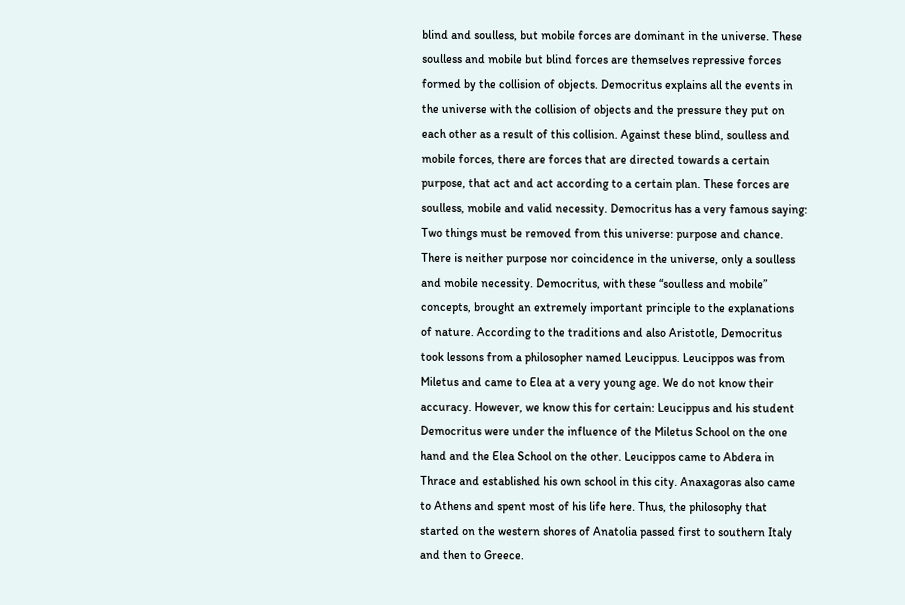blind and soulless, but mobile forces are dominant in the universe. These soulless and mobile but blind forces are themselves repressive forces formed by the collision of objects. Democritus explains all the events in the universe with the collision of objects and the pressure they put on each other as a result of this collision. Against these blind, soulless and mobile forces, there are forces that are directed towards a certain purpose, that act and act according to a certain plan. These forces are soulless, mobile and valid necessity. Democritus has a very famous saying: Two things must be removed from this universe: purpose and chance. There is neither purpose nor coincidence in the universe, only a soulless and mobile necessity. Democritus, with these “soulless and mobile” concepts, brought an extremely important principle to the explanations of nature. According to the traditions and also Aristotle, Democritus took lessons from a philosopher named Leucippus. Leucippos was from Miletus and came to Elea at a very young age. We do not know their accuracy. However, we know this for certain: Leucippus and his student Democritus were under the influence of the Miletus School on the one hand and the Elea School on the other. Leucippos came to Abdera in Thrace and established his own school in this city. Anaxagoras also came to Athens and spent most of his life here. Thus, the philosophy that started on the western shores of Anatolia passed first to southern Italy and then to Greece.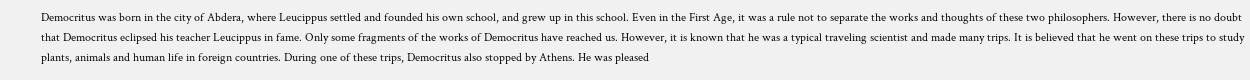Democritus was born in the city of Abdera, where Leucippus settled and founded his own school, and grew up in this school. Even in the First Age, it was a rule not to separate the works and thoughts of these two philosophers. However, there is no doubt that Democritus eclipsed his teacher Leucippus in fame. Only some fragments of the works of Democritus have reached us. However, it is known that he was a typical traveling scientist and made many trips. It is believed that he went on these trips to study plants, animals and human life in foreign countries. During one of these trips, Democritus also stopped by Athens. He was pleased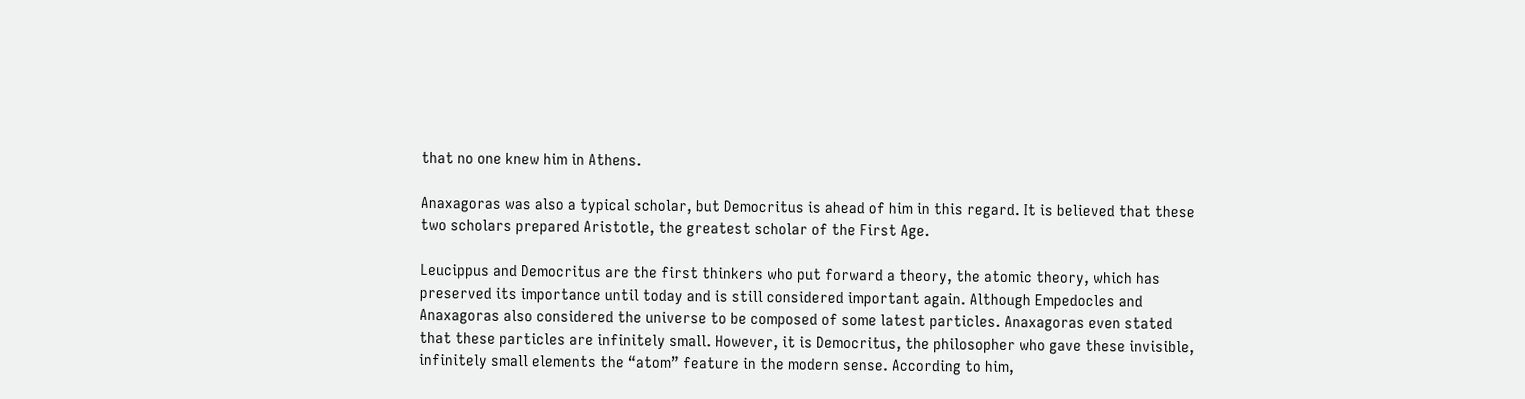that no one knew him in Athens.

Anaxagoras was also a typical scholar, but Democritus is ahead of him in this regard. It is believed that these two scholars prepared Aristotle, the greatest scholar of the First Age.

Leucippus and Democritus are the first thinkers who put forward a theory, the atomic theory, which has preserved its importance until today and is still considered important again. Although Empedocles and Anaxagoras also considered the universe to be composed of some latest particles. Anaxagoras even stated that these particles are infinitely small. However, it is Democritus, the philosopher who gave these invisible, infinitely small elements the “atom” feature in the modern sense. According to him,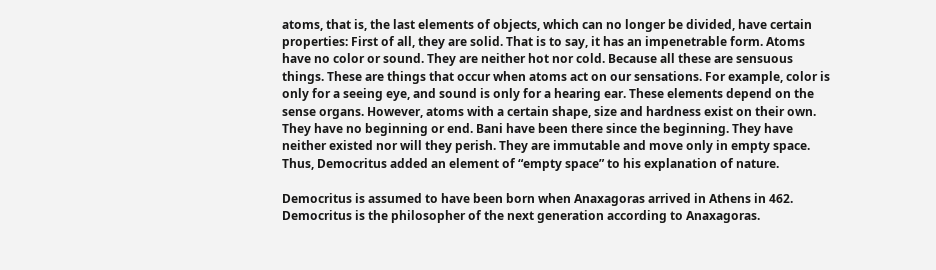atoms, that is, the last elements of objects, which can no longer be divided, have certain properties: First of all, they are solid. That is to say, it has an impenetrable form. Atoms have no color or sound. They are neither hot nor cold. Because all these are sensuous things. These are things that occur when atoms act on our sensations. For example, color is only for a seeing eye, and sound is only for a hearing ear. These elements depend on the sense organs. However, atoms with a certain shape, size and hardness exist on their own. They have no beginning or end. Bani have been there since the beginning. They have neither existed nor will they perish. They are immutable and move only in empty space. Thus, Democritus added an element of “empty space” to his explanation of nature.

Democritus is assumed to have been born when Anaxagoras arrived in Athens in 462. Democritus is the philosopher of the next generation according to Anaxagoras.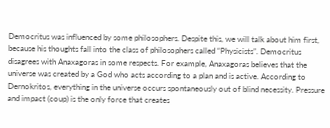Democritus was influenced by some philosophers. Despite this, we will talk about him first, because his thoughts fall into the class of philosophers called “Physicists”. Democritus disagrees with Anaxagoras in some respects. For example, Anaxagoras believes that the universe was created by a God who acts according to a plan and is active. According to Dernokritos, everything in the universe occurs spontaneously out of blind necessity. Pressure and impact (coup) is the only force that creates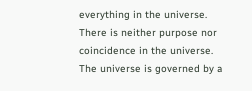everything in the universe. There is neither purpose nor coincidence in the universe. The universe is governed by a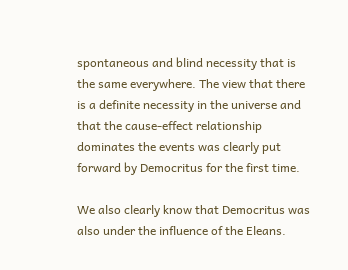spontaneous and blind necessity that is the same everywhere. The view that there is a definite necessity in the universe and that the cause-effect relationship dominates the events was clearly put forward by Democritus for the first time.

We also clearly know that Democritus was also under the influence of the Eleans.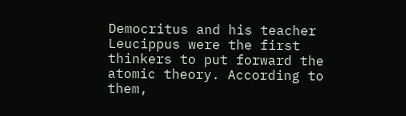Democritus and his teacher Leucippus were the first thinkers to put forward the atomic theory. According to them,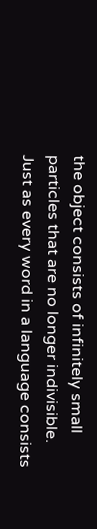the object consists of infinitely small particles that are no longer indivisible. Just as every word in a language consists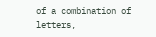of a combination of letters,